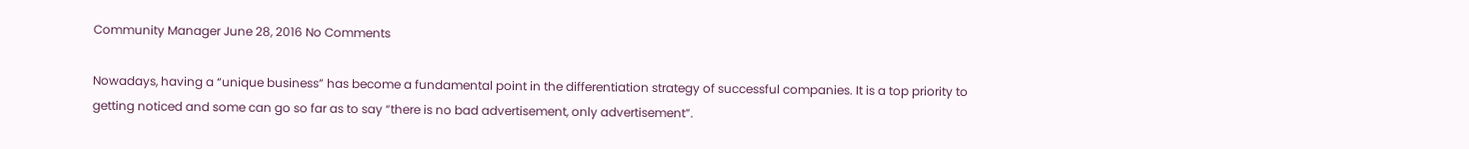Community Manager June 28, 2016 No Comments

Nowadays, having a “unique business” has become a fundamental point in the differentiation strategy of successful companies. It is a top priority to getting noticed and some can go so far as to say “there is no bad advertisement, only advertisement”.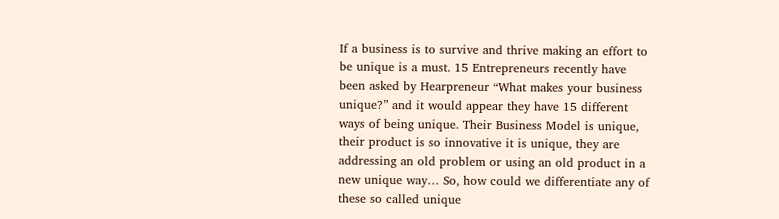If a business is to survive and thrive making an effort to be unique is a must. 15 Entrepreneurs recently have been asked by Hearpreneur “What makes your business unique?” and it would appear they have 15 different ways of being unique. Their Business Model is unique, their product is so innovative it is unique, they are addressing an old problem or using an old product in a new unique way… So, how could we differentiate any of these so called unique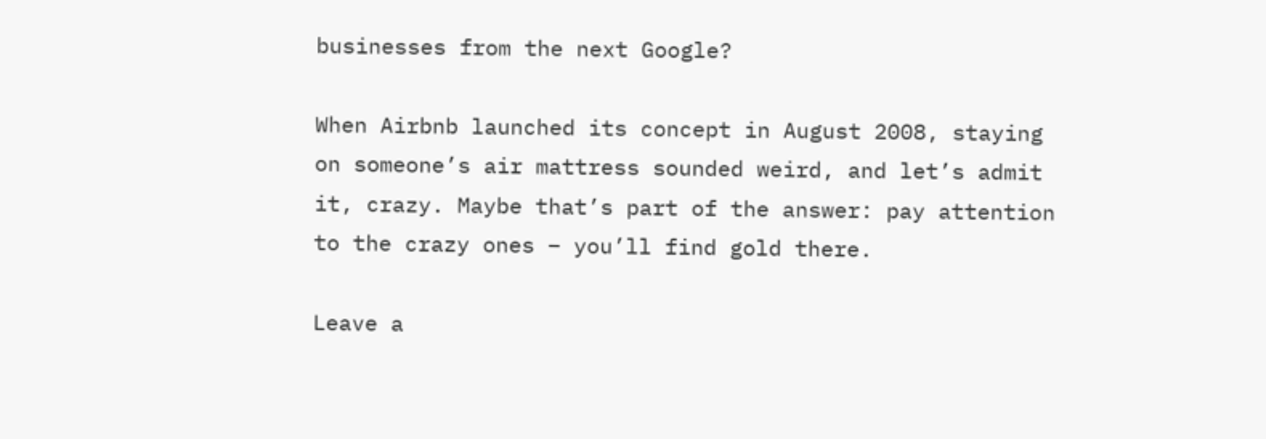businesses from the next Google?

When Airbnb launched its concept in August 2008, staying on someone’s air mattress sounded weird, and let’s admit it, crazy. Maybe that’s part of the answer: pay attention to the crazy ones – you’ll find gold there.

Leave a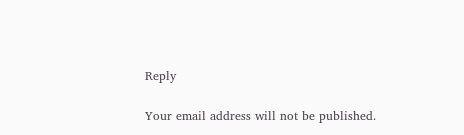Reply

Your email address will not be published.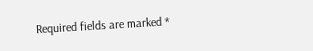Required fields are marked *